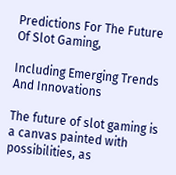Predictions For The Future Of Slot Gaming,

Including Emerging Trends And Innovations

The future of slot gaming is a canvas painted with possibilities, as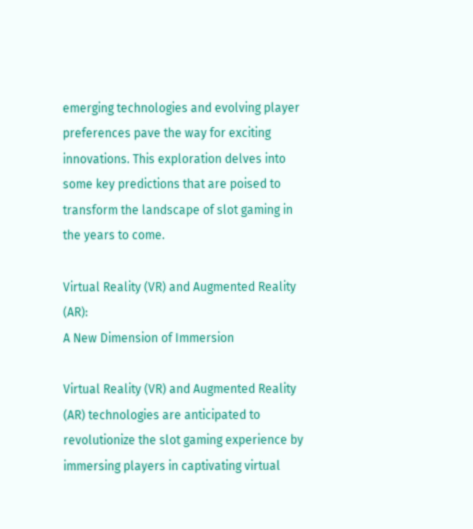emerging technologies and evolving player preferences pave the way for exciting innovations. This exploration delves into some key predictions that are poised to transform the landscape of slot gaming in the years to come.

Virtual Reality (VR) and Augmented Reality (AR):
A New Dimension of Immersion

Virtual Reality (VR) and Augmented Reality (AR) technologies are anticipated to revolutionize the slot gaming experience by immersing players in captivating virtual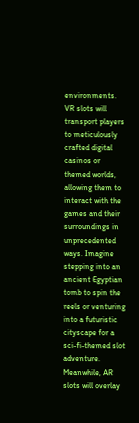environments. VR slots will transport players to meticulously crafted digital casinos or themed worlds, allowing them to interact with the games and their surroundings in unprecedented ways. Imagine stepping into an ancient Egyptian tomb to spin the reels or venturing into a futuristic cityscape for a sci-fi-themed slot adventure. Meanwhile, AR slots will overlay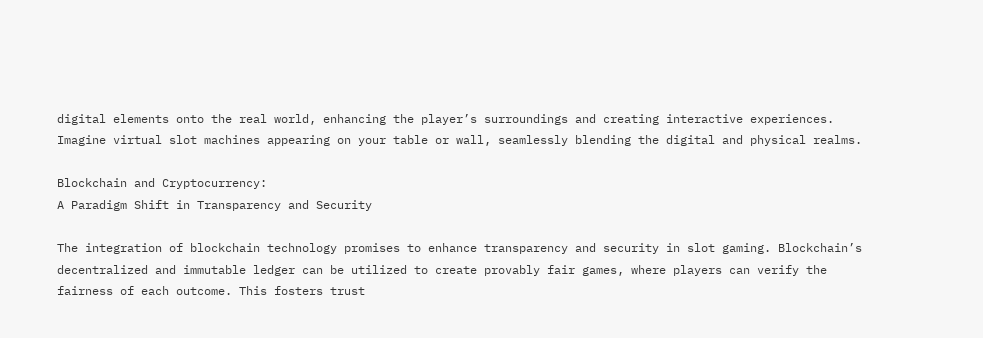digital elements onto the real world, enhancing the player’s surroundings and creating interactive experiences. Imagine virtual slot machines appearing on your table or wall, seamlessly blending the digital and physical realms.

Blockchain and Cryptocurrency:
A Paradigm Shift in Transparency and Security

The integration of blockchain technology promises to enhance transparency and security in slot gaming. Blockchain’s decentralized and immutable ledger can be utilized to create provably fair games, where players can verify the fairness of each outcome. This fosters trust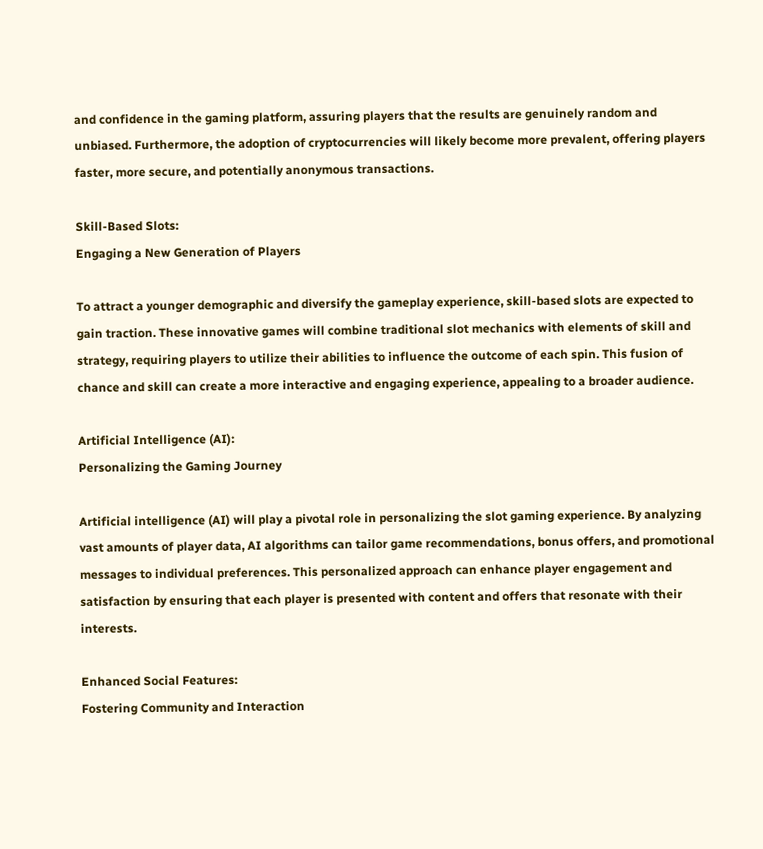and confidence in the gaming platform, assuring players that the results are genuinely random and unbiased. Furthermore, the adoption of cryptocurrencies will likely become more prevalent, offering players faster, more secure, and potentially anonymous transactions.

Skill-Based Slots:
Engaging a New Generation of Players

To attract a younger demographic and diversify the gameplay experience, skill-based slots are expected to gain traction. These innovative games will combine traditional slot mechanics with elements of skill and strategy, requiring players to utilize their abilities to influence the outcome of each spin. This fusion of chance and skill can create a more interactive and engaging experience, appealing to a broader audience.

Artificial Intelligence (AI):
Personalizing the Gaming Journey

Artificial intelligence (AI) will play a pivotal role in personalizing the slot gaming experience. By analyzing vast amounts of player data, AI algorithms can tailor game recommendations, bonus offers, and promotional messages to individual preferences. This personalized approach can enhance player engagement and satisfaction by ensuring that each player is presented with content and offers that resonate with their interests.

Enhanced Social Features:
Fostering Community and Interaction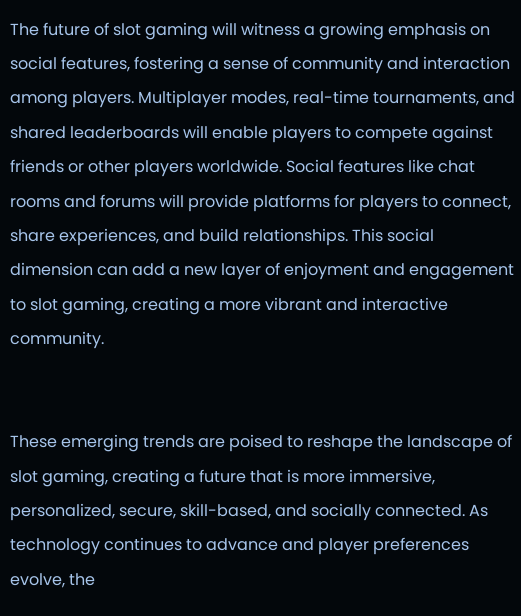The future of slot gaming will witness a growing emphasis on social features, fostering a sense of community and interaction among players. Multiplayer modes, real-time tournaments, and shared leaderboards will enable players to compete against friends or other players worldwide. Social features like chat rooms and forums will provide platforms for players to connect, share experiences, and build relationships. This social dimension can add a new layer of enjoyment and engagement to slot gaming, creating a more vibrant and interactive community.


These emerging trends are poised to reshape the landscape of slot gaming, creating a future that is more immersive, personalized, secure, skill-based, and socially connected. As technology continues to advance and player preferences evolve, the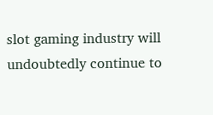slot gaming industry will undoubtedly continue to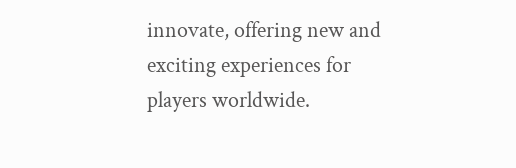innovate, offering new and exciting experiences for players worldwide.